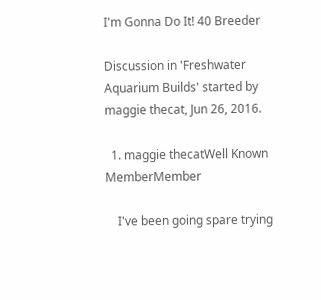I'm Gonna Do It! 40 Breeder

Discussion in 'Freshwater Aquarium Builds' started by maggie thecat, Jun 26, 2016.

  1. maggie thecatWell Known MemberMember

    I've been going spare trying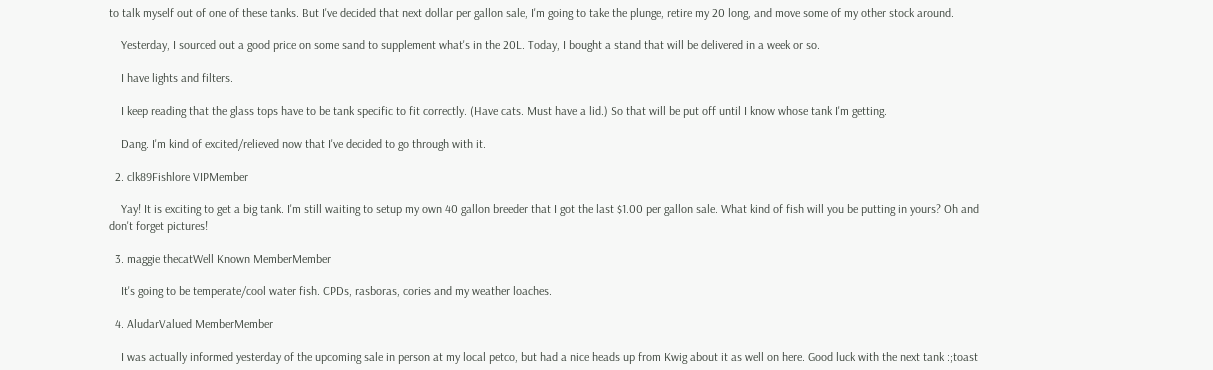to talk myself out of one of these tanks. But I've decided that next dollar per gallon sale, I'm going to take the plunge, retire my 20 long, and move some of my other stock around.

    Yesterday, I sourced out a good price on some sand to supplement what's in the 20L. Today, I bought a stand that will be delivered in a week or so.

    I have lights and filters.

    I keep reading that the glass tops have to be tank specific to fit correctly. (Have cats. Must have a lid.) So that will be put off until I know whose tank I'm getting.

    Dang. I'm kind of excited/relieved now that I've decided to go through with it.

  2. clk89Fishlore VIPMember

    Yay! It is exciting to get a big tank. I'm still waiting to setup my own 40 gallon breeder that I got the last $1.00 per gallon sale. What kind of fish will you be putting in yours? Oh and don't forget pictures!

  3. maggie thecatWell Known MemberMember

    It's going to be temperate/cool water fish. CPDs, rasboras, cories and my weather loaches.

  4. AludarValued MemberMember

    I was actually informed yesterday of the upcoming sale in person at my local petco, but had a nice heads up from Kwig about it as well on here. Good luck with the next tank :;toast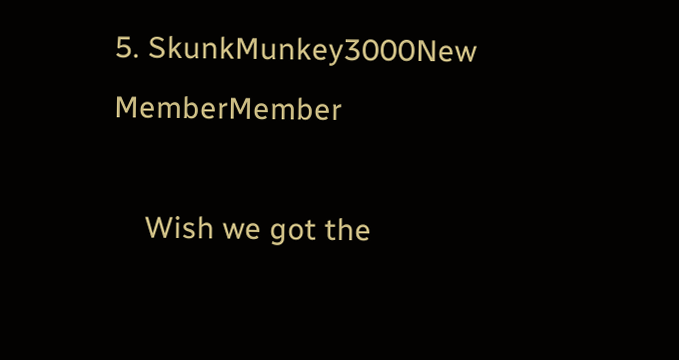5. SkunkMunkey3000New MemberMember

    Wish we got the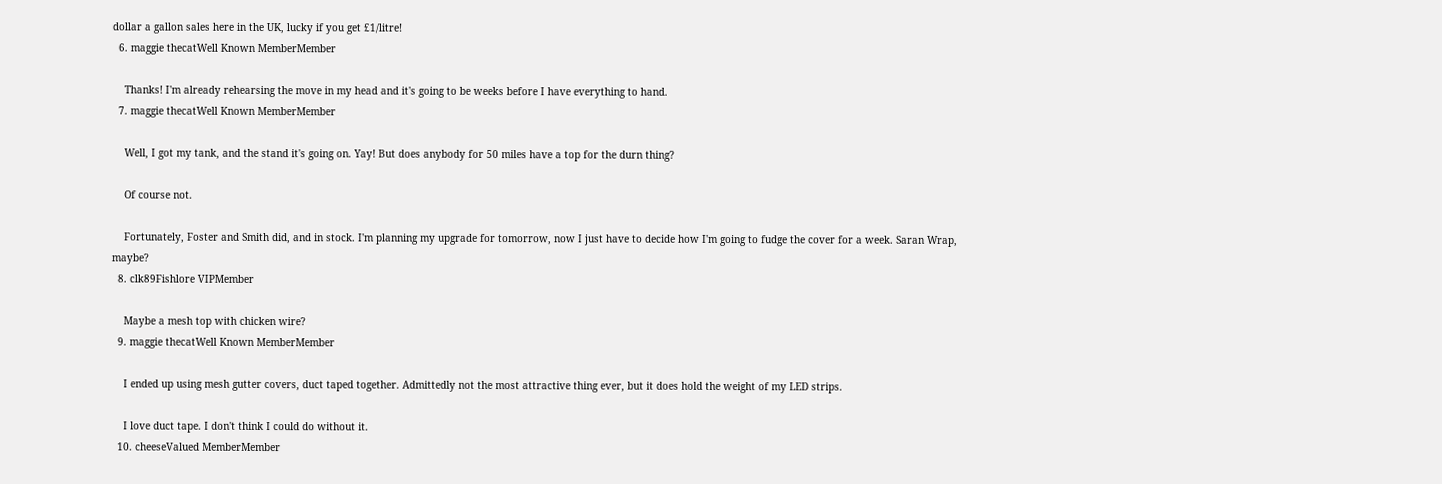dollar a gallon sales here in the UK, lucky if you get £1/litre!
  6. maggie thecatWell Known MemberMember

    Thanks! I'm already rehearsing the move in my head and it's going to be weeks before I have everything to hand.
  7. maggie thecatWell Known MemberMember

    Well, I got my tank, and the stand it's going on. Yay! But does anybody for 50 miles have a top for the durn thing?

    Of course not.

    Fortunately, Foster and Smith did, and in stock. I'm planning my upgrade for tomorrow, now I just have to decide how I'm going to fudge the cover for a week. Saran Wrap, maybe?
  8. clk89Fishlore VIPMember

    Maybe a mesh top with chicken wire?
  9. maggie thecatWell Known MemberMember

    I ended up using mesh gutter covers, duct taped together. Admittedly not the most attractive thing ever, but it does hold the weight of my LED strips.

    I love duct tape. I don't think I could do without it.
  10. cheeseValued MemberMember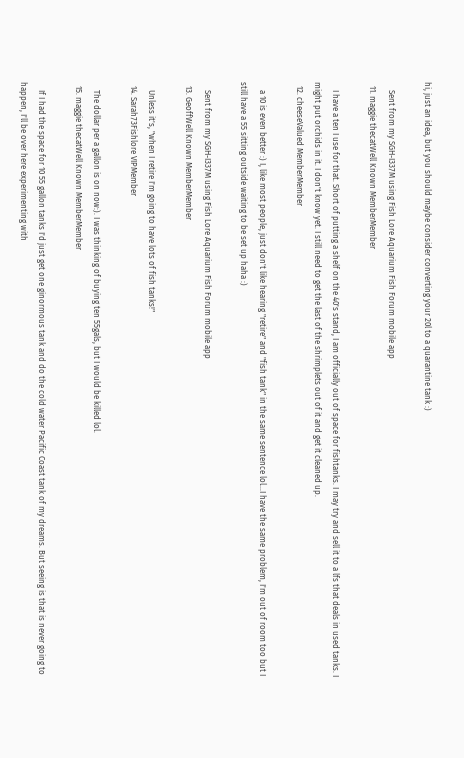hi, just an idea, but you should maybe consider converting your 20l to a quarantine tank :)

    Sent from my SGH-I337M using Fish Lore Aquarium Fish Forum mobile app
  11. maggie thecatWell Known MemberMember

    I have a ten I use for that. Short of putting a shelf on the 40's stand, I am officially out of space for fishtanks. I may try and sell it to a lfs that deals in used tanks. I might put orchids in it. I don't know yet. I still need to get the last of the shrimplets out of it and get it cleaned up.
  12. cheeseValued MemberMember

    a 10 is even better :) I, like most people, just don't like hearing "retire" and "fish tank" in the same sentence lol...I have the same problem, I'm out of room too but I still have a 55 sitting outside waiting to be set up haha :)

    Sent from my SGH-I337M using Fish Lore Aquarium Fish Forum mobile app
  13. GeoffWell Known MemberMember

    Unless it's, "when I retire I'm going to have lots of fish tanks!"
  14. Sarah73Fishlore VIPMember

    The dollar per a gallon is on now:). I was thinking of buying ten 55gals, but I would be killed lol.
  15. maggie thecatWell Known MemberMember

    If I had the space for 10 55 gallon tanks I'd just get one ginormous tank and do the cold water Pacific Coast tank of my dreams. But seeing is that is never going to happen, I'll be over here experimenting with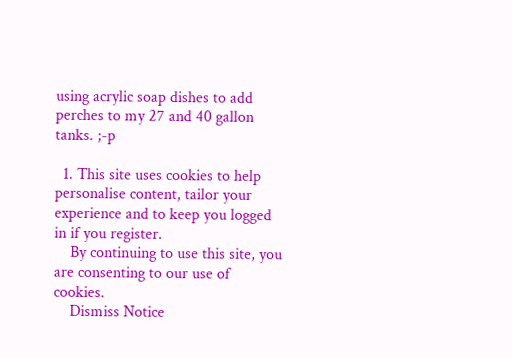using acrylic soap dishes to add perches to my 27 and 40 gallon tanks. ;-p

  1. This site uses cookies to help personalise content, tailor your experience and to keep you logged in if you register.
    By continuing to use this site, you are consenting to our use of cookies.
    Dismiss Notice